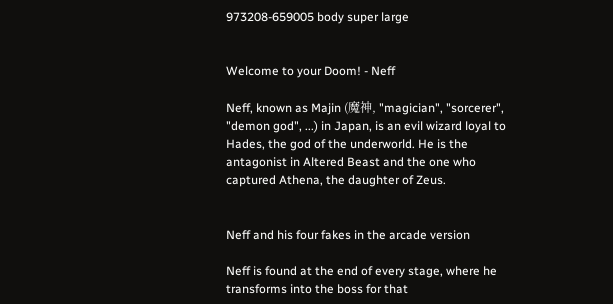973208-659005 body super large


Welcome to your Doom! - Neff

Neff, known as Majin (魔神, "magician", "sorcerer", "demon god", ...) in Japan, is an evil wizard loyal to Hades, the god of the underworld. He is the antagonist in Altered Beast and the one who captured Athena, the daughter of Zeus.


Neff and his four fakes in the arcade version

Neff is found at the end of every stage, where he transforms into the boss for that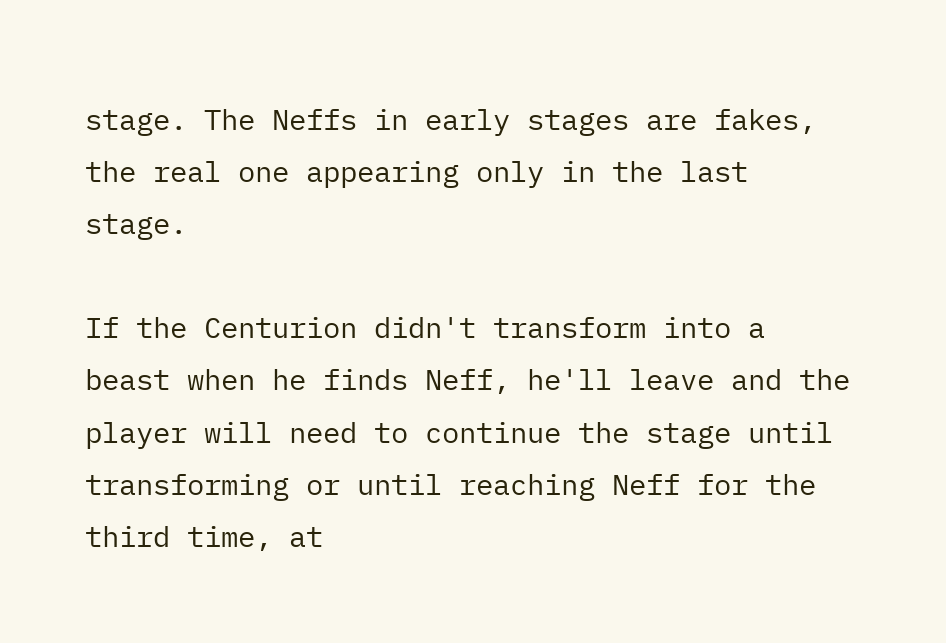stage. The Neffs in early stages are fakes, the real one appearing only in the last stage.

If the Centurion didn't transform into a beast when he finds Neff, he'll leave and the player will need to continue the stage until transforming or until reaching Neff for the third time, at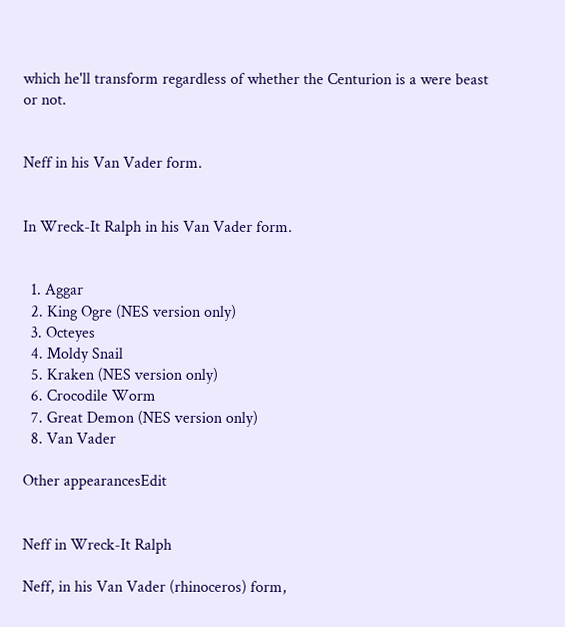which he'll transform regardless of whether the Centurion is a were beast or not.


Neff in his Van Vader form.


In Wreck-It Ralph in his Van Vader form.


  1. Aggar
  2. King Ogre (NES version only)
  3. Octeyes
  4. Moldy Snail
  5. Kraken (NES version only)
  6. Crocodile Worm
  7. Great Demon (NES version only)
  8. Van Vader

Other appearancesEdit


Neff in Wreck-It Ralph

Neff, in his Van Vader (rhinoceros) form,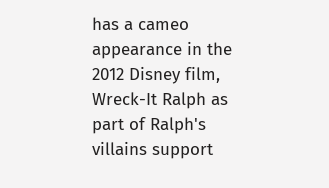has a cameo appearance in the 2012 Disney film, Wreck-It Ralph as part of Ralph's villains support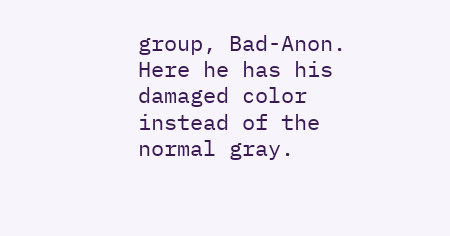group, Bad-Anon. Here he has his damaged color instead of the normal gray.